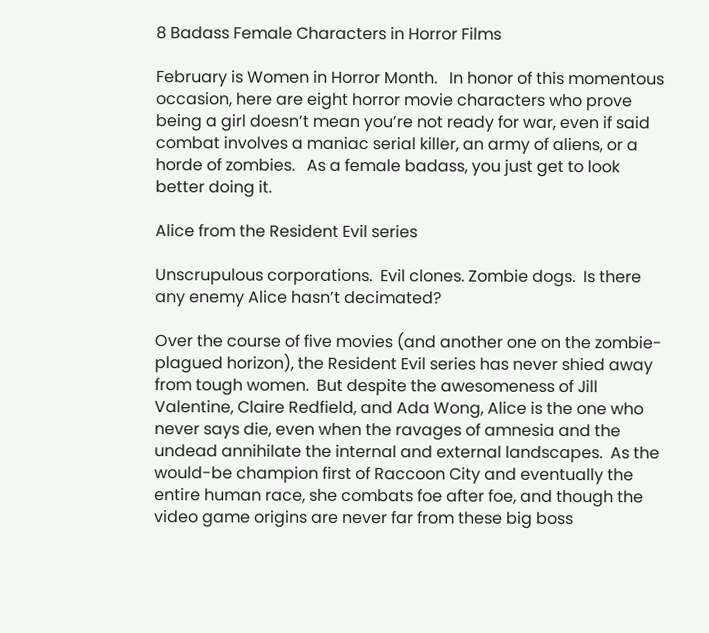8 Badass Female Characters in Horror Films

February is Women in Horror Month.   In honor of this momentous occasion, here are eight horror movie characters who prove being a girl doesn’t mean you’re not ready for war, even if said combat involves a maniac serial killer, an army of aliens, or a horde of zombies.   As a female badass, you just get to look better doing it.

Alice from the Resident Evil series

Unscrupulous corporations.  Evil clones. Zombie dogs.  Is there any enemy Alice hasn’t decimated?

Over the course of five movies (and another one on the zombie-plagued horizon), the Resident Evil series has never shied away from tough women.  But despite the awesomeness of Jill Valentine, Claire Redfield, and Ada Wong, Alice is the one who never says die, even when the ravages of amnesia and the undead annihilate the internal and external landscapes.  As the would-be champion first of Raccoon City and eventually the entire human race, she combats foe after foe, and though the video game origins are never far from these big boss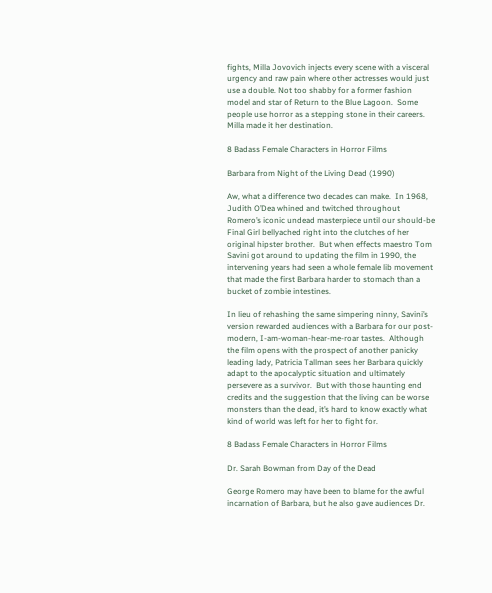fights, Milla Jovovich injects every scene with a visceral urgency and raw pain where other actresses would just use a double. Not too shabby for a former fashion model and star of Return to the Blue Lagoon.  Some people use horror as a stepping stone in their careers.  Milla made it her destination.

8 Badass Female Characters in Horror Films

Barbara from Night of the Living Dead (1990)

Aw, what a difference two decades can make.  In 1968, Judith O’Dea whined and twitched throughout Romero’s iconic undead masterpiece until our should-be Final Girl bellyached right into the clutches of her original hipster brother.  But when effects maestro Tom Savini got around to updating the film in 1990, the intervening years had seen a whole female lib movement that made the first Barbara harder to stomach than a bucket of zombie intestines.

In lieu of rehashing the same simpering ninny, Savini’s version rewarded audiences with a Barbara for our post-modern, I-am-woman-hear-me-roar tastes.  Although the film opens with the prospect of another panicky leading lady, Patricia Tallman sees her Barbara quickly adapt to the apocalyptic situation and ultimately persevere as a survivor.  But with those haunting end credits and the suggestion that the living can be worse monsters than the dead, it’s hard to know exactly what kind of world was left for her to fight for.

8 Badass Female Characters in Horror Films

Dr. Sarah Bowman from Day of the Dead

George Romero may have been to blame for the awful incarnation of Barbara, but he also gave audiences Dr.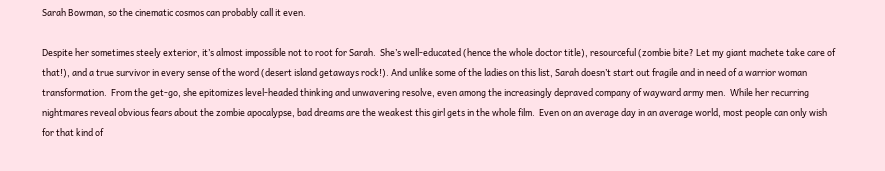Sarah Bowman, so the cinematic cosmos can probably call it even.

Despite her sometimes steely exterior, it’s almost impossible not to root for Sarah.  She’s well-educated (hence the whole doctor title), resourceful (zombie bite? Let my giant machete take care of that!), and a true survivor in every sense of the word (desert island getaways rock!). And unlike some of the ladies on this list, Sarah doesn’t start out fragile and in need of a warrior woman transformation.  From the get-go, she epitomizes level-headed thinking and unwavering resolve, even among the increasingly depraved company of wayward army men.  While her recurring nightmares reveal obvious fears about the zombie apocalypse, bad dreams are the weakest this girl gets in the whole film.  Even on an average day in an average world, most people can only wish for that kind of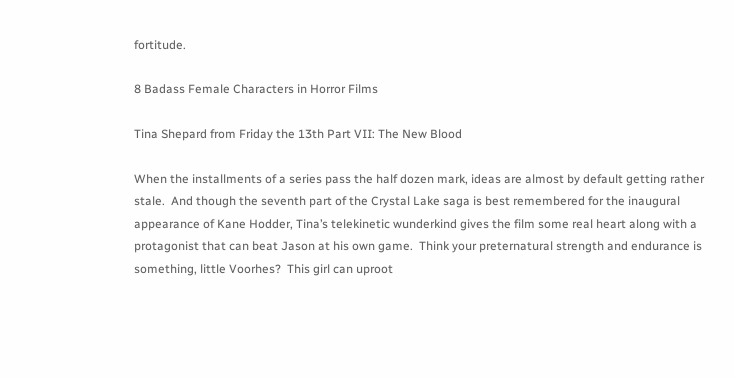fortitude.

8 Badass Female Characters in Horror Films

Tina Shepard from Friday the 13th Part VII: The New Blood

When the installments of a series pass the half dozen mark, ideas are almost by default getting rather stale.  And though the seventh part of the Crystal Lake saga is best remembered for the inaugural appearance of Kane Hodder, Tina’s telekinetic wunderkind gives the film some real heart along with a protagonist that can beat Jason at his own game.  Think your preternatural strength and endurance is something, little Voorhes?  This girl can uproot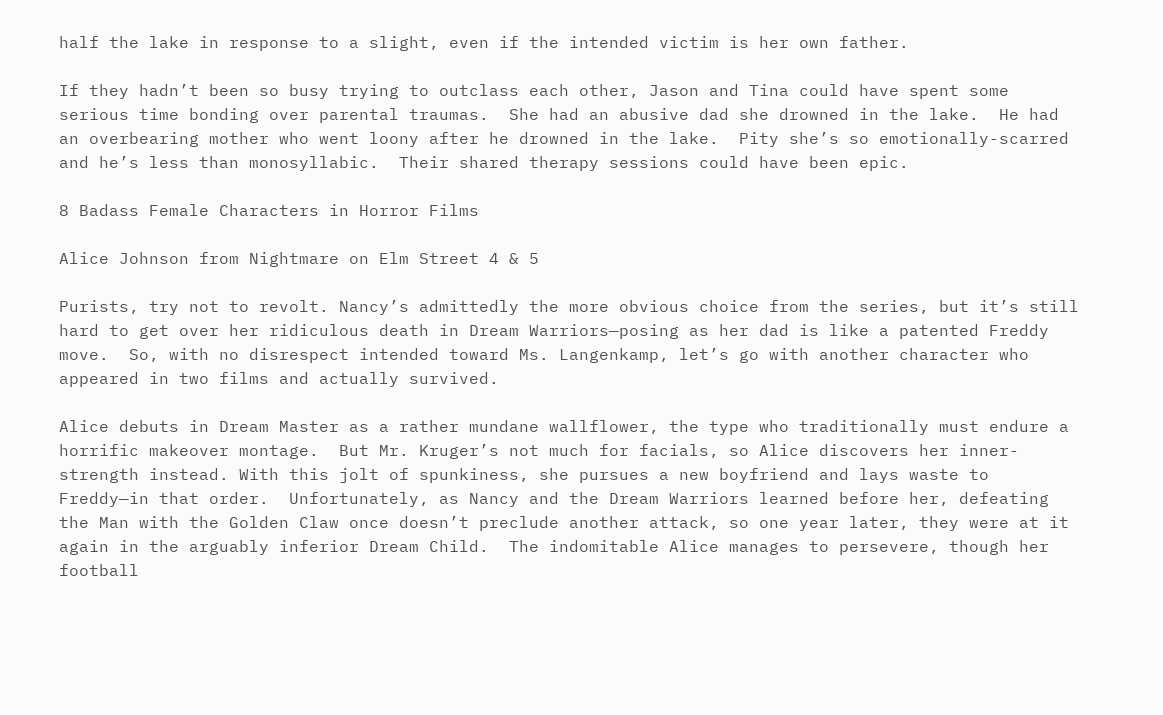half the lake in response to a slight, even if the intended victim is her own father.

If they hadn’t been so busy trying to outclass each other, Jason and Tina could have spent some serious time bonding over parental traumas.  She had an abusive dad she drowned in the lake.  He had an overbearing mother who went loony after he drowned in the lake.  Pity she’s so emotionally-scarred and he’s less than monosyllabic.  Their shared therapy sessions could have been epic.

8 Badass Female Characters in Horror Films

Alice Johnson from Nightmare on Elm Street 4 & 5

Purists, try not to revolt. Nancy’s admittedly the more obvious choice from the series, but it’s still hard to get over her ridiculous death in Dream Warriors—posing as her dad is like a patented Freddy move.  So, with no disrespect intended toward Ms. Langenkamp, let’s go with another character who appeared in two films and actually survived.

Alice debuts in Dream Master as a rather mundane wallflower, the type who traditionally must endure a horrific makeover montage.  But Mr. Kruger’s not much for facials, so Alice discovers her inner-strength instead. With this jolt of spunkiness, she pursues a new boyfriend and lays waste to Freddy—in that order.  Unfortunately, as Nancy and the Dream Warriors learned before her, defeating the Man with the Golden Claw once doesn’t preclude another attack, so one year later, they were at it again in the arguably inferior Dream Child.  The indomitable Alice manages to persevere, though her football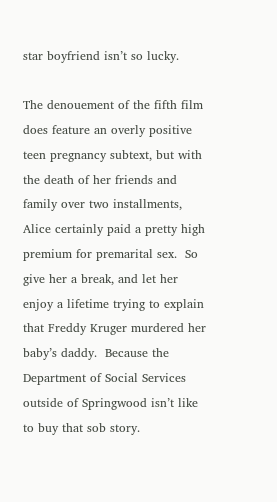star boyfriend isn’t so lucky.

The denouement of the fifth film does feature an overly positive teen pregnancy subtext, but with the death of her friends and family over two installments, Alice certainly paid a pretty high premium for premarital sex.  So give her a break, and let her enjoy a lifetime trying to explain that Freddy Kruger murdered her baby’s daddy.  Because the Department of Social Services outside of Springwood isn’t like to buy that sob story.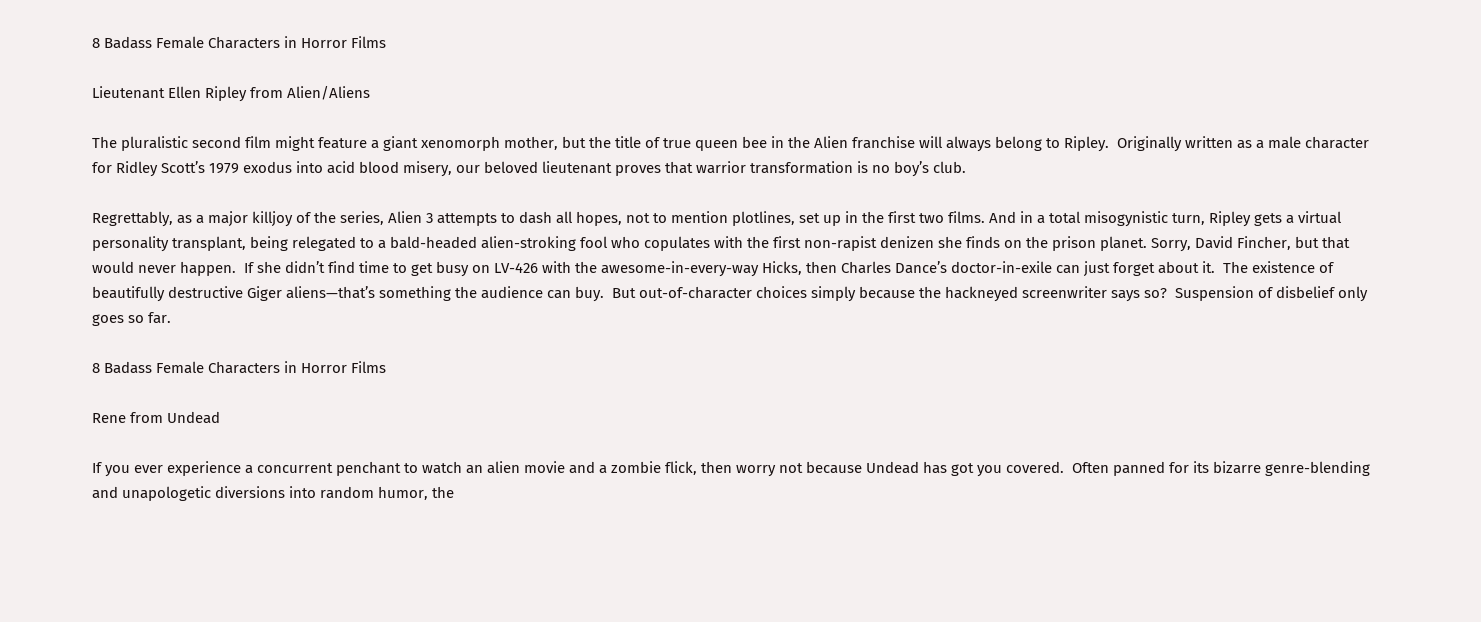8 Badass Female Characters in Horror Films

Lieutenant Ellen Ripley from Alien/Aliens

The pluralistic second film might feature a giant xenomorph mother, but the title of true queen bee in the Alien franchise will always belong to Ripley.  Originally written as a male character for Ridley Scott’s 1979 exodus into acid blood misery, our beloved lieutenant proves that warrior transformation is no boy’s club.

Regrettably, as a major killjoy of the series, Alien 3 attempts to dash all hopes, not to mention plotlines, set up in the first two films. And in a total misogynistic turn, Ripley gets a virtual personality transplant, being relegated to a bald-headed alien-stroking fool who copulates with the first non-rapist denizen she finds on the prison planet. Sorry, David Fincher, but that would never happen.  If she didn’t find time to get busy on LV-426 with the awesome-in-every-way Hicks, then Charles Dance’s doctor-in-exile can just forget about it.  The existence of beautifully destructive Giger aliens—that’s something the audience can buy.  But out-of-character choices simply because the hackneyed screenwriter says so?  Suspension of disbelief only goes so far.

8 Badass Female Characters in Horror Films

Rene from Undead

If you ever experience a concurrent penchant to watch an alien movie and a zombie flick, then worry not because Undead has got you covered.  Often panned for its bizarre genre-blending and unapologetic diversions into random humor, the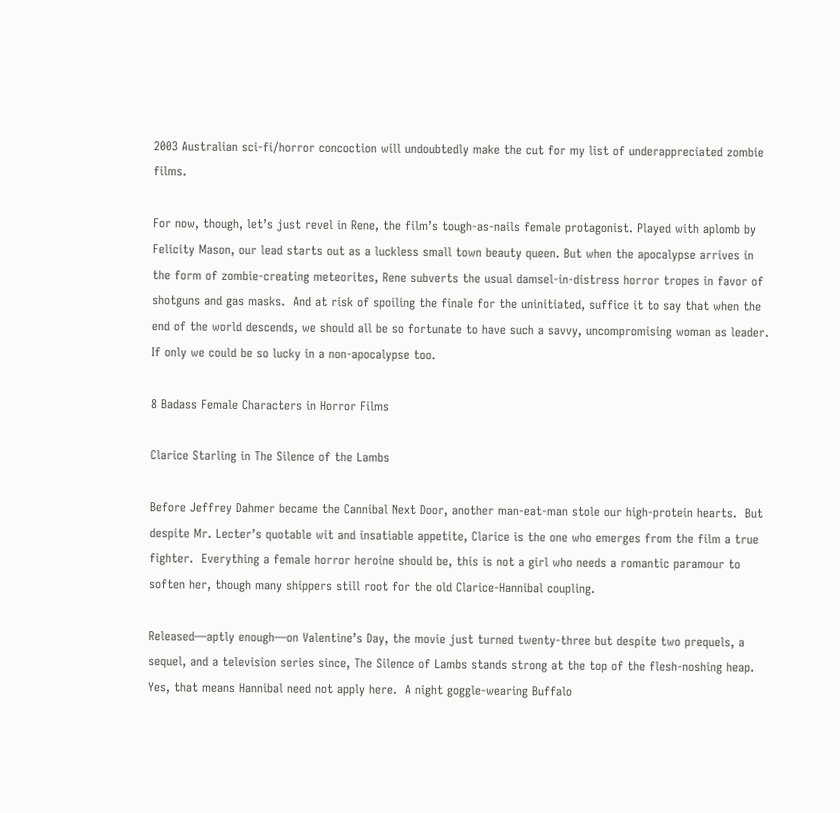2003 Australian sci-fi/horror concoction will undoubtedly make the cut for my list of underappreciated zombie films.

For now, though, let’s just revel in Rene, the film’s tough-as-nails female protagonist. Played with aplomb by Felicity Mason, our lead starts out as a luckless small town beauty queen. But when the apocalypse arrives in the form of zombie-creating meteorites, Rene subverts the usual damsel-in-distress horror tropes in favor of shotguns and gas masks.  And at risk of spoiling the finale for the uninitiated, suffice it to say that when the end of the world descends, we should all be so fortunate to have such a savvy, uncompromising woman as leader.  If only we could be so lucky in a non-apocalypse too.

8 Badass Female Characters in Horror Films

Clarice Starling in The Silence of the Lambs

Before Jeffrey Dahmer became the Cannibal Next Door, another man-eat-man stole our high-protein hearts.  But despite Mr. Lecter’s quotable wit and insatiable appetite, Clarice is the one who emerges from the film a true fighter.  Everything a female horror heroine should be, this is not a girl who needs a romantic paramour to soften her, though many shippers still root for the old Clarice-Hannibal coupling.

Released—aptly enough—on Valentine’s Day, the movie just turned twenty-three but despite two prequels, a sequel, and a television series since, The Silence of Lambs stands strong at the top of the flesh-noshing heap. Yes, that means Hannibal need not apply here.  A night goggle-wearing Buffalo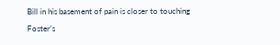Bill in his basement of pain is closer to touching Foster’s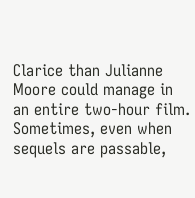Clarice than Julianne Moore could manage in an entire two-hour film.  Sometimes, even when sequels are passable,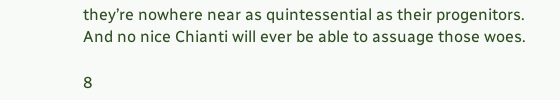they’re nowhere near as quintessential as their progenitors.  And no nice Chianti will ever be able to assuage those woes.

8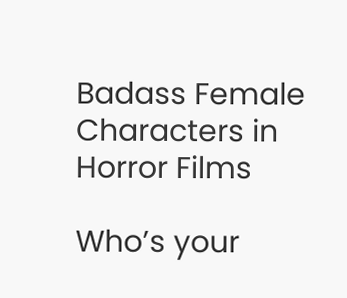Badass Female Characters in Horror Films

Who’s your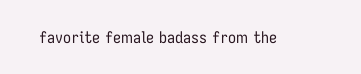favorite female badass from the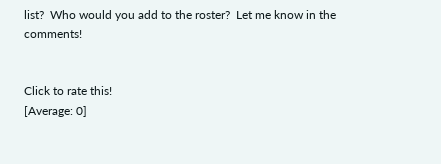list?  Who would you add to the roster?  Let me know in the comments!


Click to rate this!
[Average: 0]